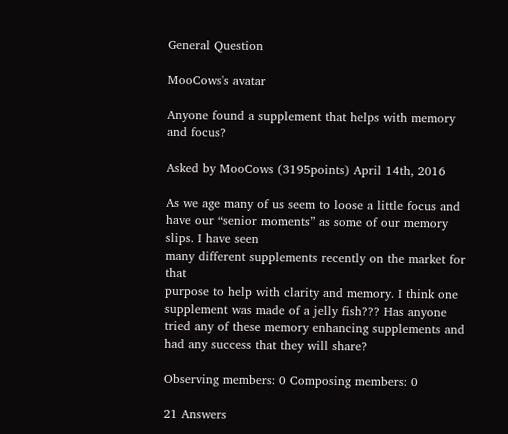General Question

MooCows's avatar

Anyone found a supplement that helps with memory and focus?

Asked by MooCows (3195points) April 14th, 2016

As we age many of us seem to loose a little focus and have our “senior moments” as some of our memory slips. I have seen
many different supplements recently on the market for that
purpose to help with clarity and memory. I think one supplement was made of a jelly fish??? Has anyone tried any of these memory enhancing supplements and had any success that they will share?

Observing members: 0 Composing members: 0

21 Answers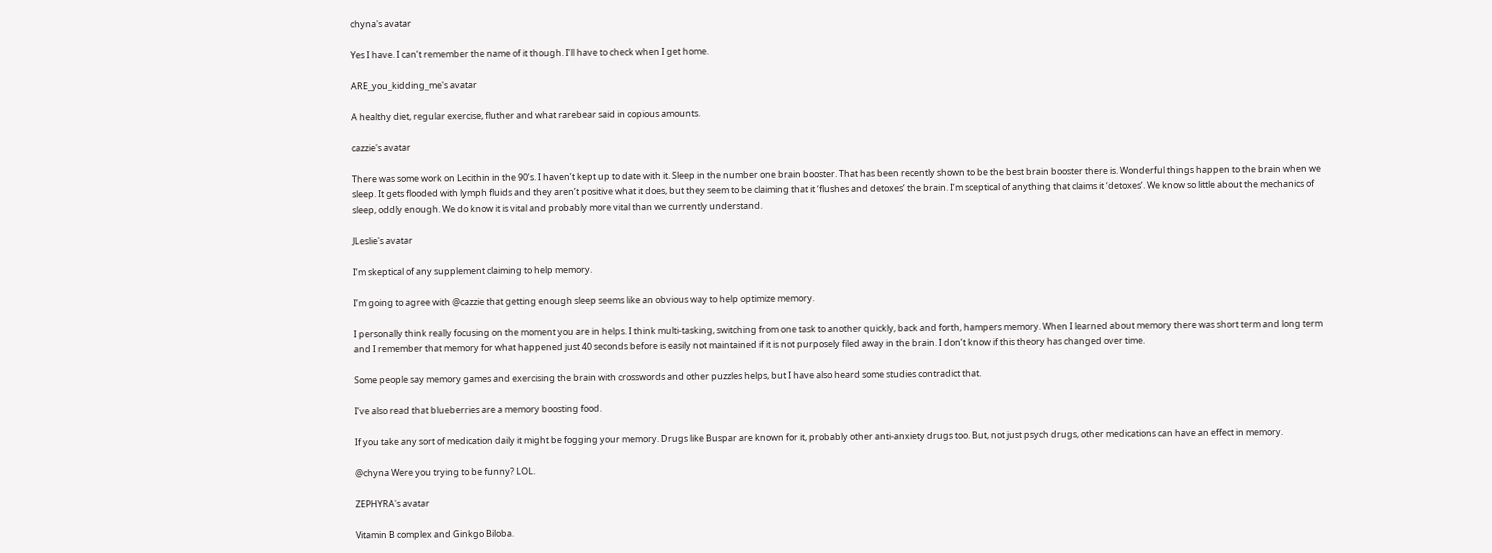chyna's avatar

Yes I have. I can’t remember the name of it though. I’ll have to check when I get home.

ARE_you_kidding_me's avatar

A healthy diet, regular exercise, fluther and what rarebear said in copious amounts.

cazzie's avatar

There was some work on Lecithin in the 90’s. I haven’t kept up to date with it. Sleep in the number one brain booster. That has been recently shown to be the best brain booster there is. Wonderful things happen to the brain when we sleep. It gets flooded with lymph fluids and they aren’t positive what it does, but they seem to be claiming that it ‘flushes and detoxes’ the brain. I’m sceptical of anything that claims it ‘detoxes’. We know so little about the mechanics of sleep, oddly enough. We do know it is vital and probably more vital than we currently understand.

JLeslie's avatar

I’m skeptical of any supplement claiming to help memory.

I’m going to agree with @cazzie that getting enough sleep seems like an obvious way to help optimize memory.

I personally think really focusing on the moment you are in helps. I think multi-tasking, switching from one task to another quickly, back and forth, hampers memory. When I learned about memory there was short term and long term and I remember that memory for what happened just 40 seconds before is easily not maintained if it is not purposely filed away in the brain. I don’t know if this theory has changed over time.

Some people say memory games and exercising the brain with crosswords and other puzzles helps, but I have also heard some studies contradict that.

I’ve also read that blueberries are a memory boosting food.

If you take any sort of medication daily it might be fogging your memory. Drugs like Buspar are known for it, probably other anti-anxiety drugs too. But, not just psych drugs, other medications can have an effect in memory.

@chyna Were you trying to be funny? LOL.

ZEPHYRA's avatar

Vitamin B complex and Ginkgo Biloba.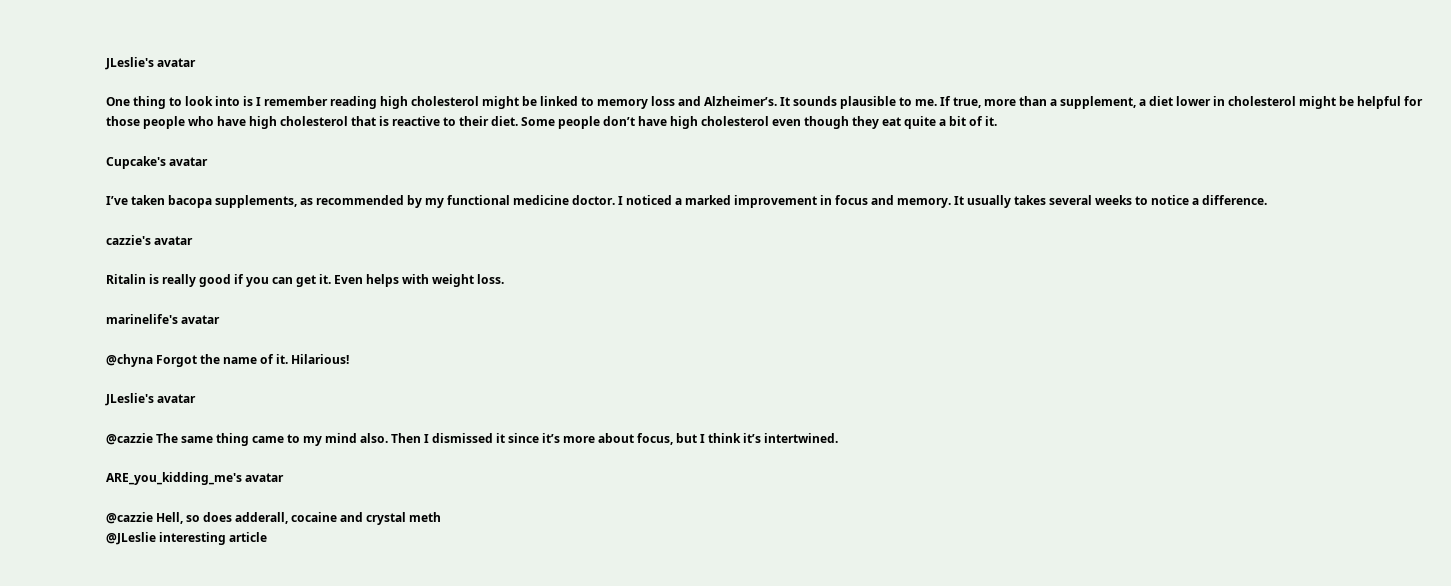JLeslie's avatar

One thing to look into is I remember reading high cholesterol might be linked to memory loss and Alzheimer’s. It sounds plausible to me. If true, more than a supplement, a diet lower in cholesterol might be helpful for those people who have high cholesterol that is reactive to their diet. Some people don’t have high cholesterol even though they eat quite a bit of it.

Cupcake's avatar

I’ve taken bacopa supplements, as recommended by my functional medicine doctor. I noticed a marked improvement in focus and memory. It usually takes several weeks to notice a difference.

cazzie's avatar

Ritalin is really good if you can get it. Even helps with weight loss.

marinelife's avatar

@chyna Forgot the name of it. Hilarious!

JLeslie's avatar

@cazzie The same thing came to my mind also. Then I dismissed it since it’s more about focus, but I think it’s intertwined.

ARE_you_kidding_me's avatar

@cazzie Hell, so does adderall, cocaine and crystal meth
@JLeslie interesting article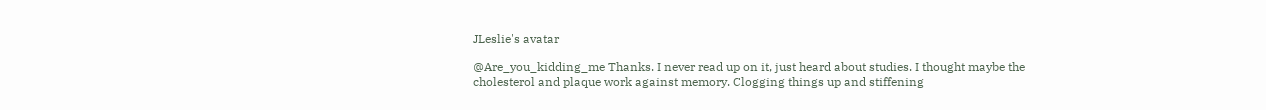JLeslie's avatar

@Are_you_kidding_me Thanks. I never read up on it, just heard about studies. I thought maybe the cholesterol and plaque work against memory. Clogging things up and stiffening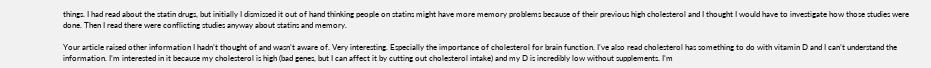things. I had read about the statin drugs, but initially I dismissed it out of hand thinking people on statins might have more memory problems because of their previous high cholesterol and I thought I would have to investigate how those studies were done. Then I read there were conflicting studies anyway about statins and memory.

Your article raised other information I hadn’t thought of and wasn’t aware of. Very interesting. Especially the importance of cholesterol for brain function. I’ve also read cholesterol has something to do with vitamin D and I can’t understand the information. I’m interested in it because my cholesterol is high (bad genes, but I can affect it by cutting out cholesterol intake) and my D is incredibly low without supplements. I’m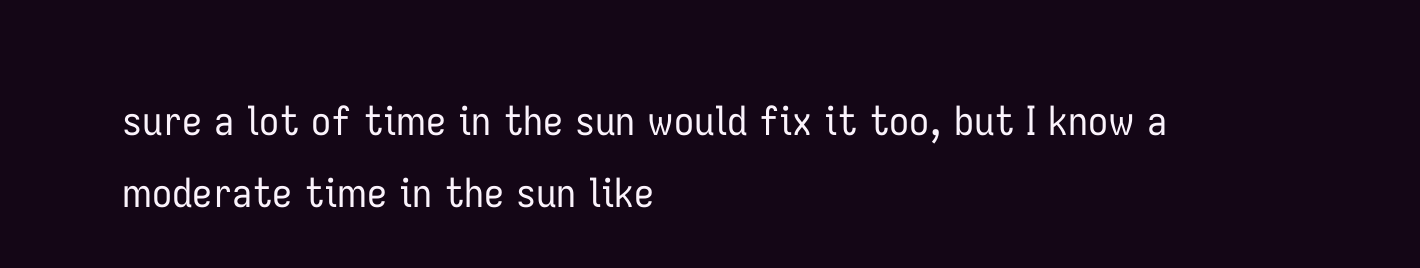sure a lot of time in the sun would fix it too, but I know a moderate time in the sun like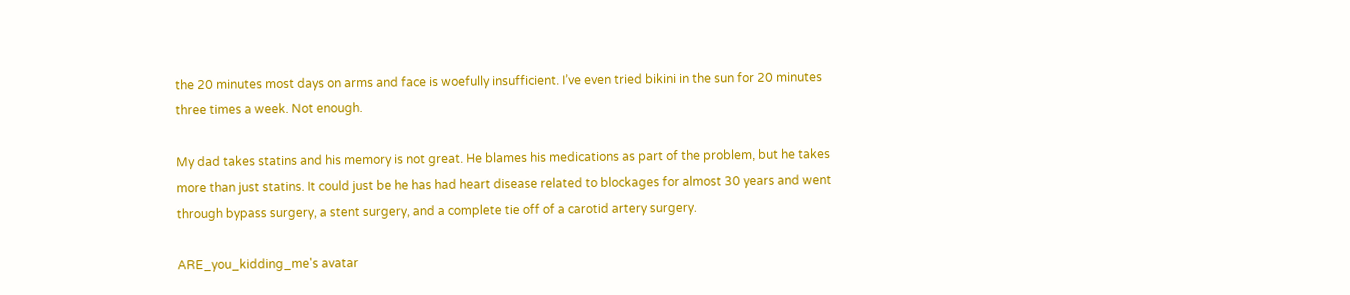the 20 minutes most days on arms and face is woefully insufficient. I’ve even tried bikini in the sun for 20 minutes three times a week. Not enough.

My dad takes statins and his memory is not great. He blames his medications as part of the problem, but he takes more than just statins. It could just be he has had heart disease related to blockages for almost 30 years and went through bypass surgery, a stent surgery, and a complete tie off of a carotid artery surgery.

ARE_you_kidding_me's avatar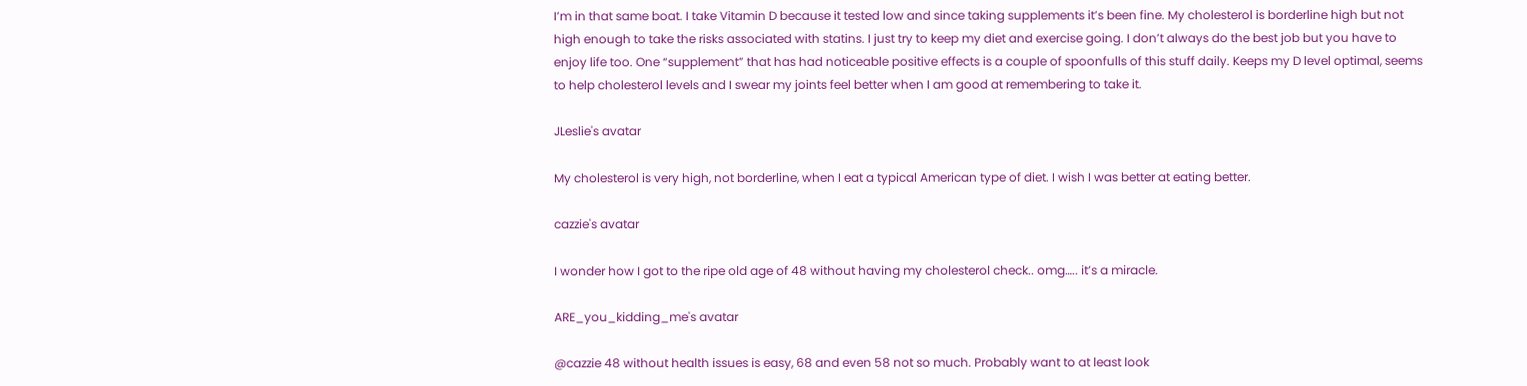I’m in that same boat. I take Vitamin D because it tested low and since taking supplements it’s been fine. My cholesterol is borderline high but not high enough to take the risks associated with statins. I just try to keep my diet and exercise going. I don’t always do the best job but you have to enjoy life too. One “supplement” that has had noticeable positive effects is a couple of spoonfulls of this stuff daily. Keeps my D level optimal, seems to help cholesterol levels and I swear my joints feel better when I am good at remembering to take it.

JLeslie's avatar

My cholesterol is very high, not borderline, when I eat a typical American type of diet. I wish I was better at eating better.

cazzie's avatar

I wonder how I got to the ripe old age of 48 without having my cholesterol check.. omg….. it’s a miracle.

ARE_you_kidding_me's avatar

@cazzie 48 without health issues is easy, 68 and even 58 not so much. Probably want to at least look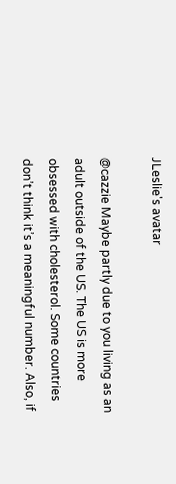JLeslie's avatar

@cazzie Maybe partly due to you living as an adult outside of the US. The US is more obsessed with cholesterol. Some countries don’t think it’s a meaningful number. Also, if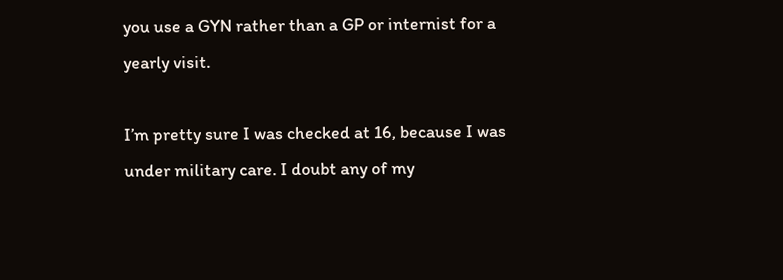you use a GYN rather than a GP or internist for a yearly visit.

I’m pretty sure I was checked at 16, because I was under military care. I doubt any of my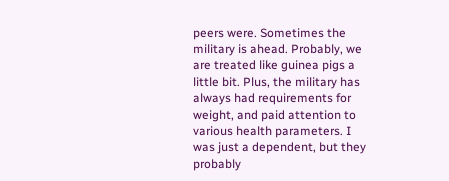peers were. Sometimes the military is ahead. Probably, we are treated like guinea pigs a little bit. Plus, the military has always had requirements for weight, and paid attention to various health parameters. I was just a dependent, but they probably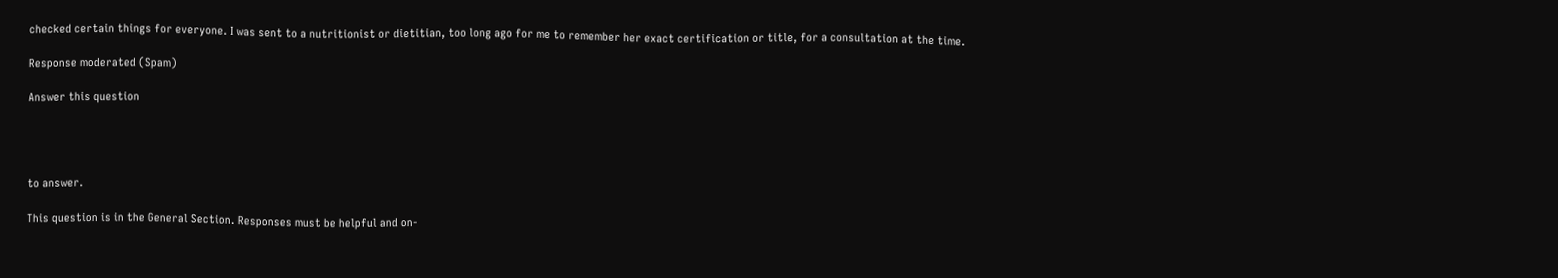checked certain things for everyone. I was sent to a nutritionist or dietitian, too long ago for me to remember her exact certification or title, for a consultation at the time.

Response moderated (Spam)

Answer this question




to answer.

This question is in the General Section. Responses must be helpful and on-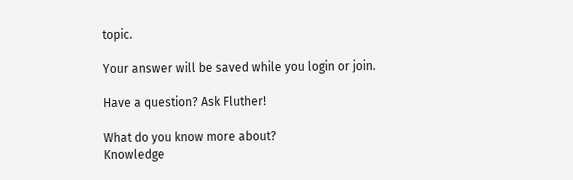topic.

Your answer will be saved while you login or join.

Have a question? Ask Fluther!

What do you know more about?
Knowledge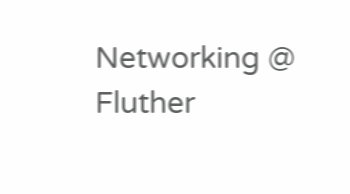Networking @ Fluther